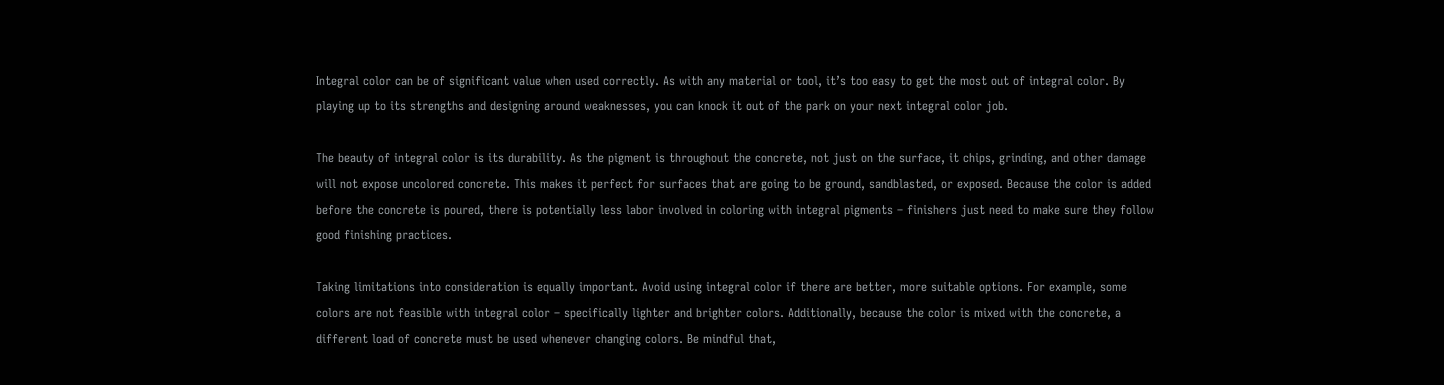Integral color can be of significant value when used correctly. As with any material or tool, it’s too easy to get the most out of integral color. By playing up to its strengths and designing around weaknesses, you can knock it out of the park on your next integral color job.

The beauty of integral color is its durability. As the pigment is throughout the concrete, not just on the surface, it chips, grinding, and other damage will not expose uncolored concrete. This makes it perfect for surfaces that are going to be ground, sandblasted, or exposed. Because the color is added before the concrete is poured, there is potentially less labor involved in coloring with integral pigments – finishers just need to make sure they follow good finishing practices.

Taking limitations into consideration is equally important. Avoid using integral color if there are better, more suitable options. For example, some colors are not feasible with integral color – specifically lighter and brighter colors. Additionally, because the color is mixed with the concrete, a different load of concrete must be used whenever changing colors. Be mindful that,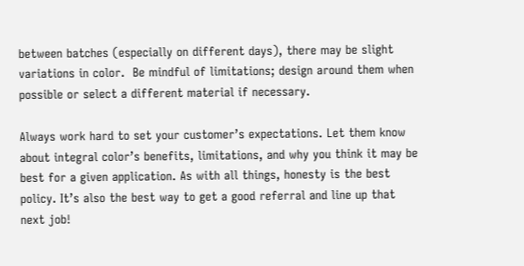between batches (especially on different days), there may be slight variations in color.  Be mindful of limitations; design around them when possible or select a different material if necessary.

Always work hard to set your customer’s expectations. Let them know about integral color’s benefits, limitations, and why you think it may be best for a given application. As with all things, honesty is the best policy. It’s also the best way to get a good referral and line up that next job!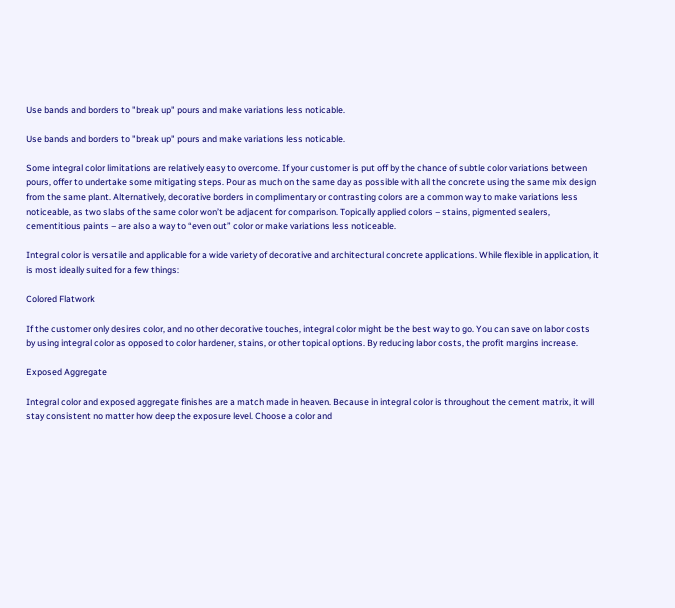Use bands and borders to "break up" pours and make variations less noticable.

Use bands and borders to "break up" pours and make variations less noticable.

Some integral color limitations are relatively easy to overcome. If your customer is put off by the chance of subtle color variations between pours, offer to undertake some mitigating steps. Pour as much on the same day as possible with all the concrete using the same mix design from the same plant. Alternatively, decorative borders in complimentary or contrasting colors are a common way to make variations less noticeable, as two slabs of the same color won’t be adjacent for comparison. Topically applied colors – stains, pigmented sealers, cementitious paints – are also a way to “even out” color or make variations less noticeable.

Integral color is versatile and applicable for a wide variety of decorative and architectural concrete applications. While flexible in application, it is most ideally suited for a few things:

Colored Flatwork

If the customer only desires color, and no other decorative touches, integral color might be the best way to go. You can save on labor costs by using integral color as opposed to color hardener, stains, or other topical options. By reducing labor costs, the profit margins increase.

Exposed Aggregate

Integral color and exposed aggregate finishes are a match made in heaven. Because in integral color is throughout the cement matrix, it will stay consistent no matter how deep the exposure level. Choose a color and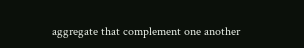aggregate that complement one another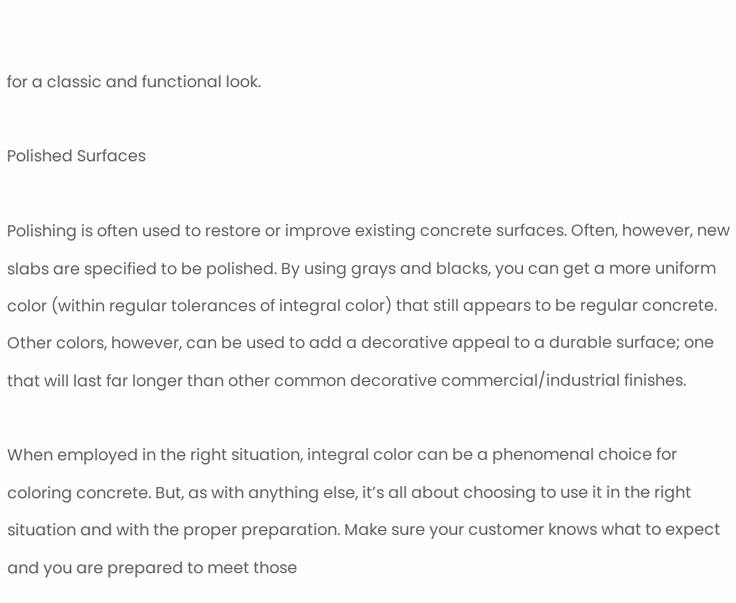for a classic and functional look.

Polished Surfaces

Polishing is often used to restore or improve existing concrete surfaces. Often, however, new slabs are specified to be polished. By using grays and blacks, you can get a more uniform color (within regular tolerances of integral color) that still appears to be regular concrete. Other colors, however, can be used to add a decorative appeal to a durable surface; one that will last far longer than other common decorative commercial/industrial finishes.

When employed in the right situation, integral color can be a phenomenal choice for coloring concrete. But, as with anything else, it’s all about choosing to use it in the right situation and with the proper preparation. Make sure your customer knows what to expect and you are prepared to meet those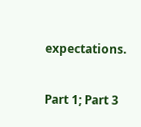expectations.

Part 1; Part 3